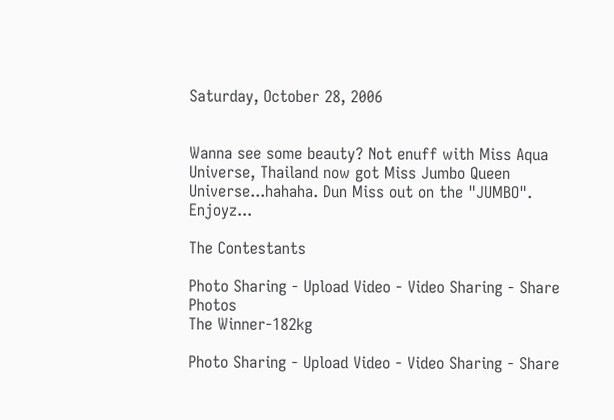Saturday, October 28, 2006


Wanna see some beauty? Not enuff with Miss Aqua Universe, Thailand now got Miss Jumbo Queen Universe...hahaha. Dun Miss out on the "JUMBO". Enjoyz...

The Contestants

Photo Sharing - Upload Video - Video Sharing - Share Photos
The Winner-182kg

Photo Sharing - Upload Video - Video Sharing - Share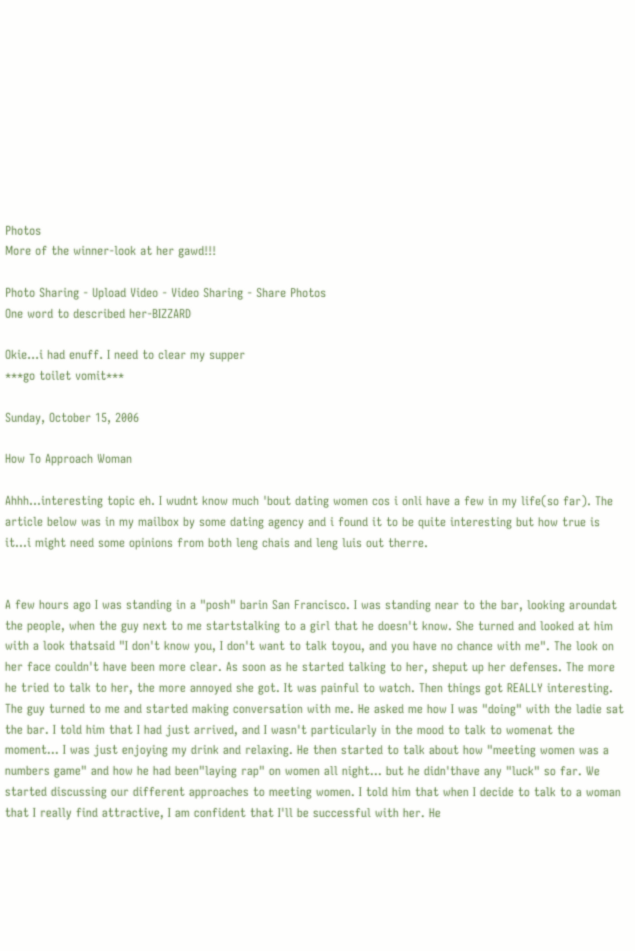Photos
More of the winner-look at her gawd!!!

Photo Sharing - Upload Video - Video Sharing - Share Photos
One word to described her-BIZZARD

Okie...i had enuff. I need to clear my supper
***go toilet vomit***

Sunday, October 15, 2006

How To Approach Woman

Ahhh...interesting topic eh. I wudnt know much 'bout dating women cos i onli have a few in my life(so far). The article below was in my mailbox by some dating agency and i found it to be quite interesting but how true is it...i might need some opinions from both leng chais and leng luis out therre.


A few hours ago I was standing in a "posh" barin San Francisco. I was standing near to the bar, looking aroundat the people, when the guy next to me startstalking to a girl that he doesn't know. She turned and looked at him with a look thatsaid "I don't know you, I don't want to talk toyou, and you have no chance with me". The look on her face couldn't have been more clear. As soon as he started talking to her, sheput up her defenses. The more he tried to talk to her, the more annoyed she got. It was painful to watch. Then things got REALLY interesting. The guy turned to me and started making conversation with me. He asked me how I was "doing" with the ladie sat the bar. I told him that I had just arrived, and I wasn't particularly in the mood to talk to womenat the moment... I was just enjoying my drink and relaxing. He then started to talk about how "meeting women was a numbers game" and how he had been"laying rap" on women all night... but he didn'thave any "luck" so far. We started discussing our different approaches to meeting women. I told him that when I decide to talk to a woman that I really find attractive, I am confident that I'll be successful with her. He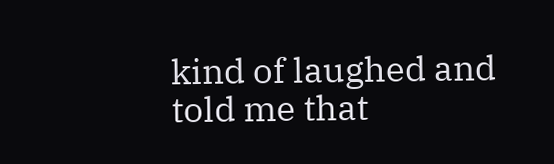kind of laughed and told me that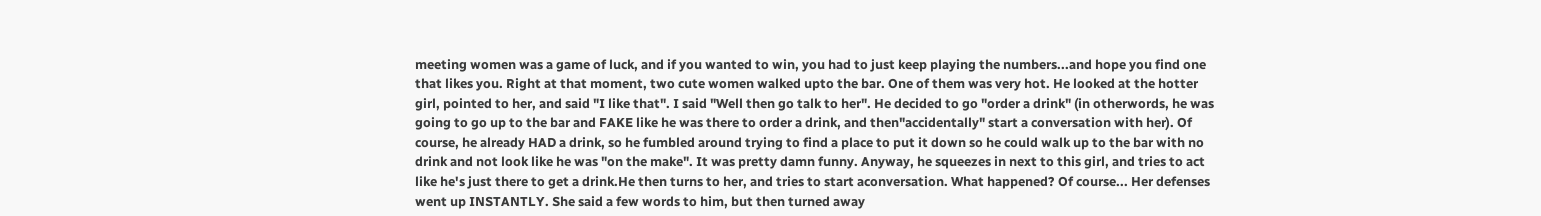meeting women was a game of luck, and if you wanted to win, you had to just keep playing the numbers...and hope you find one that likes you. Right at that moment, two cute women walked upto the bar. One of them was very hot. He looked at the hotter girl, pointed to her, and said "I like that". I said "Well then go talk to her". He decided to go "order a drink" (in otherwords, he was going to go up to the bar and FAKE like he was there to order a drink, and then"accidentally" start a conversation with her). Of course, he already HAD a drink, so he fumbled around trying to find a place to put it down so he could walk up to the bar with no drink and not look like he was "on the make". It was pretty damn funny. Anyway, he squeezes in next to this girl, and tries to act like he's just there to get a drink.He then turns to her, and tries to start aconversation. What happened? Of course... Her defenses went up INSTANTLY. She said a few words to him, but then turned away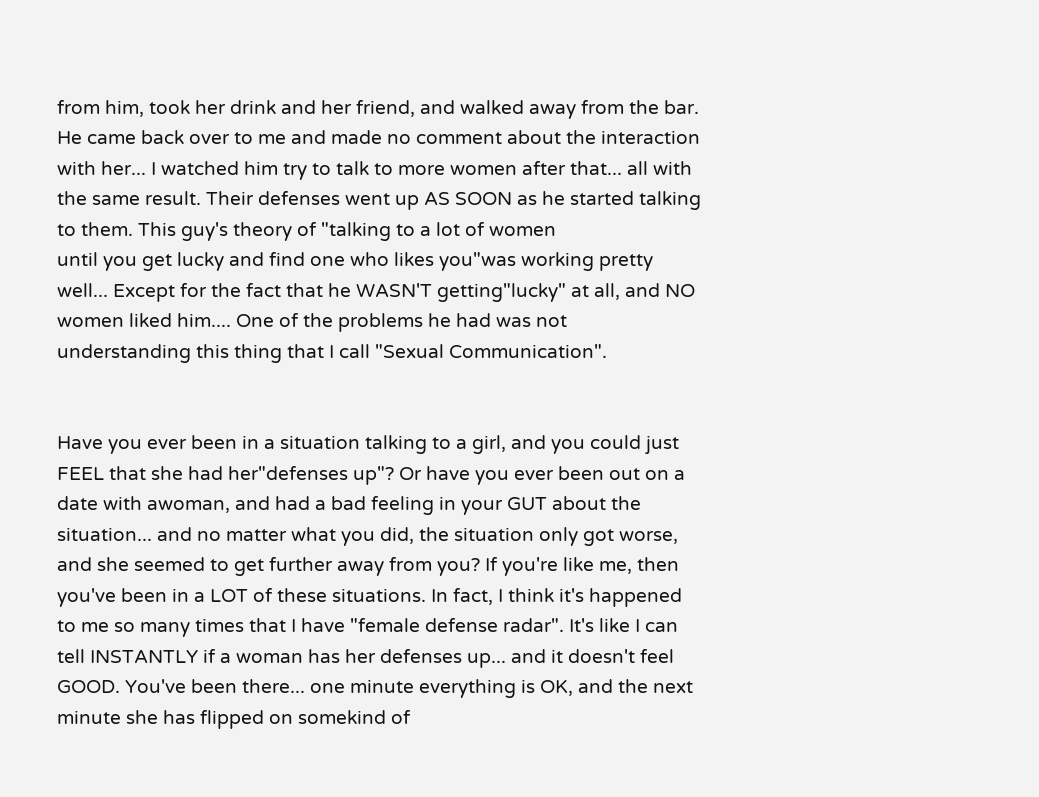from him, took her drink and her friend, and walked away from the bar. He came back over to me and made no comment about the interaction with her... I watched him try to talk to more women after that... all with the same result. Their defenses went up AS SOON as he started talking to them. This guy's theory of "talking to a lot of women
until you get lucky and find one who likes you"was working pretty well... Except for the fact that he WASN'T getting"lucky" at all, and NO women liked him.... One of the problems he had was not understanding this thing that I call "Sexual Communication".


Have you ever been in a situation talking to a girl, and you could just FEEL that she had her"defenses up"? Or have you ever been out on a date with awoman, and had a bad feeling in your GUT about the situation... and no matter what you did, the situation only got worse, and she seemed to get further away from you? If you're like me, then you've been in a LOT of these situations. In fact, I think it's happened to me so many times that I have "female defense radar". It's like I can tell INSTANTLY if a woman has her defenses up... and it doesn't feel GOOD. You've been there... one minute everything is OK, and the next minute she has flipped on somekind of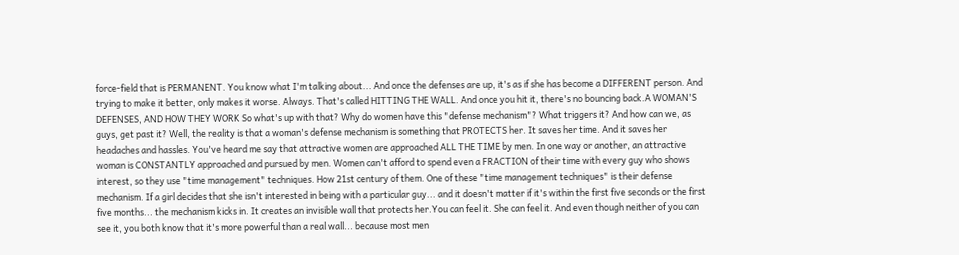force-field that is PERMANENT. You know what I'm talking about... And once the defenses are up, it's as if she has become a DIFFERENT person. And trying to make it better, only makes it worse. Always. That's called HITTING THE WALL. And once you hit it, there's no bouncing back.A WOMAN'S DEFENSES, AND HOW THEY WORK So what's up with that? Why do women have this "defense mechanism"? What triggers it? And how can we, as guys, get past it? Well, the reality is that a woman's defense mechanism is something that PROTECTS her. It saves her time. And it saves her headaches and hassles. You've heard me say that attractive women are approached ALL THE TIME by men. In one way or another, an attractive woman is CONSTANTLY approached and pursued by men. Women can't afford to spend even a FRACTION of their time with every guy who shows interest, so they use "time management" techniques. How 21st century of them. One of these "time management techniques" is their defense mechanism. If a girl decides that she isn't interested in being with a particular guy... and it doesn't matter if it's within the first five seconds or the first five months... the mechanism kicks in. It creates an invisible wall that protects her.You can feel it. She can feel it. And even though neither of you can see it, you both know that it's more powerful than a real wall... because most men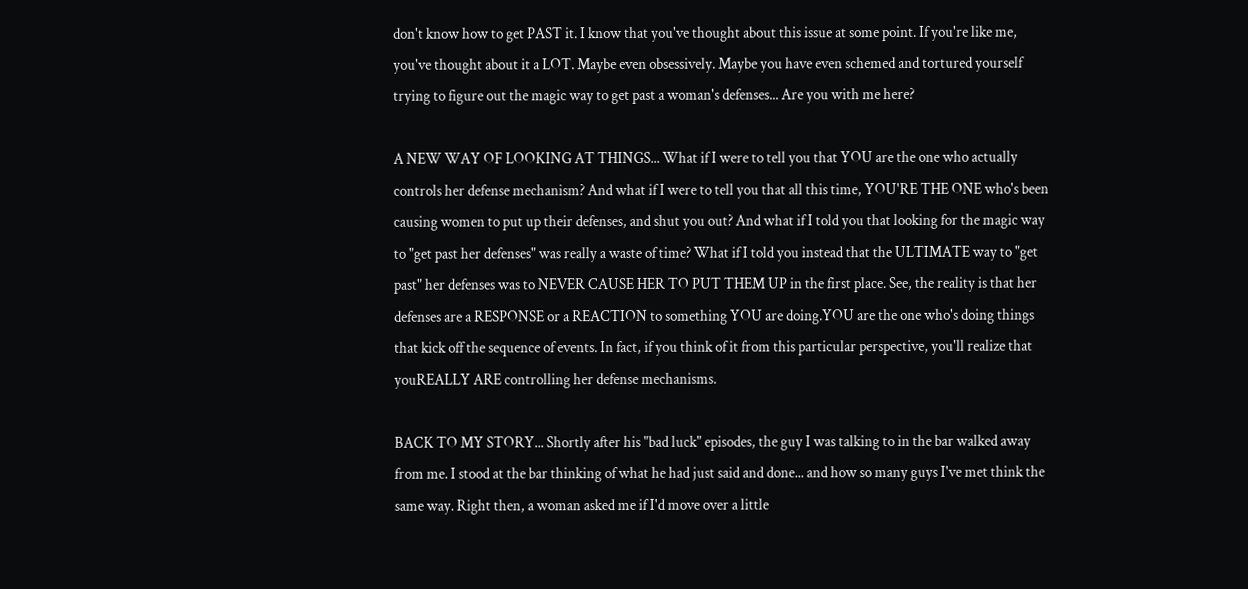don't know how to get PAST it. I know that you've thought about this issue at some point. If you're like me, you've thought about it a LOT. Maybe even obsessively. Maybe you have even schemed and tortured yourself trying to figure out the magic way to get past a woman's defenses... Are you with me here?

A NEW WAY OF LOOKING AT THINGS... What if I were to tell you that YOU are the one who actually controls her defense mechanism? And what if I were to tell you that all this time, YOU'RE THE ONE who's been causing women to put up their defenses, and shut you out? And what if I told you that looking for the magic way to "get past her defenses" was really a waste of time? What if I told you instead that the ULTIMATE way to "get past" her defenses was to NEVER CAUSE HER TO PUT THEM UP in the first place. See, the reality is that her defenses are a RESPONSE or a REACTION to something YOU are doing.YOU are the one who's doing things that kick off the sequence of events. In fact, if you think of it from this particular perspective, you'll realize that youREALLY ARE controlling her defense mechanisms.

BACK TO MY STORY... Shortly after his "bad luck" episodes, the guy I was talking to in the bar walked away from me. I stood at the bar thinking of what he had just said and done... and how so many guys I've met think the same way. Right then, a woman asked me if I'd move over a little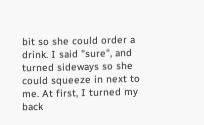bit so she could order a drink. I said "sure", and turned sideways so she could squeeze in next to me. At first, I turned my back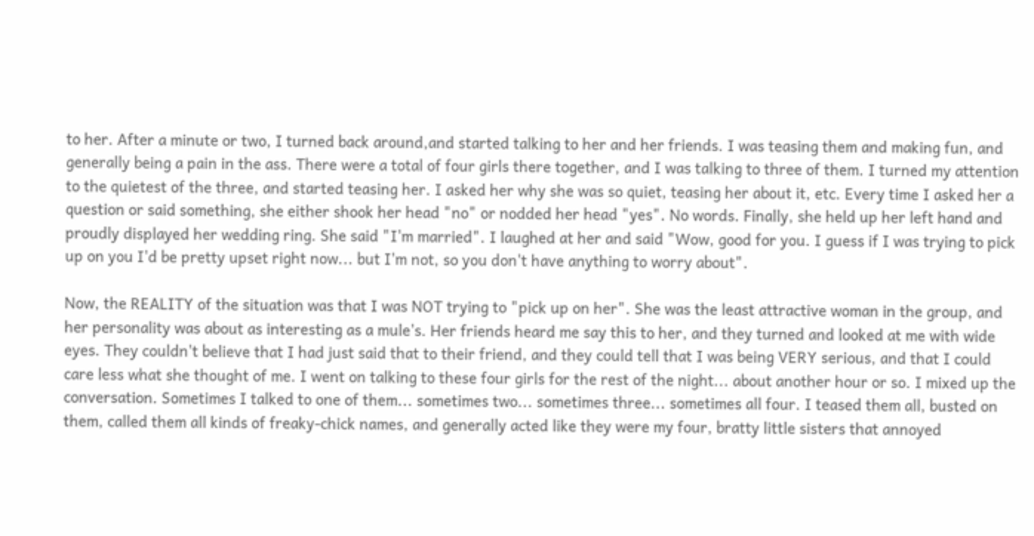to her. After a minute or two, I turned back around,and started talking to her and her friends. I was teasing them and making fun, and generally being a pain in the ass. There were a total of four girls there together, and I was talking to three of them. I turned my attention to the quietest of the three, and started teasing her. I asked her why she was so quiet, teasing her about it, etc. Every time I asked her a question or said something, she either shook her head "no" or nodded her head "yes". No words. Finally, she held up her left hand and proudly displayed her wedding ring. She said "I'm married". I laughed at her and said "Wow, good for you. I guess if I was trying to pick up on you I'd be pretty upset right now... but I'm not, so you don't have anything to worry about".

Now, the REALITY of the situation was that I was NOT trying to "pick up on her". She was the least attractive woman in the group, and her personality was about as interesting as a mule's. Her friends heard me say this to her, and they turned and looked at me with wide eyes. They couldn't believe that I had just said that to their friend, and they could tell that I was being VERY serious, and that I could care less what she thought of me. I went on talking to these four girls for the rest of the night... about another hour or so. I mixed up the conversation. Sometimes I talked to one of them... sometimes two... sometimes three... sometimes all four. I teased them all, busted on them, called them all kinds of freaky-chick names, and generally acted like they were my four, bratty little sisters that annoyed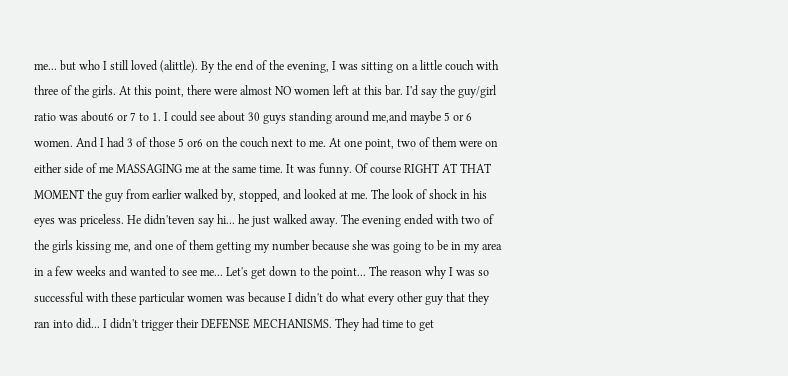me... but who I still loved (alittle). By the end of the evening, I was sitting on a little couch with three of the girls. At this point, there were almost NO women left at this bar. I'd say the guy/girl ratio was about6 or 7 to 1. I could see about 30 guys standing around me,and maybe 5 or 6 women. And I had 3 of those 5 or6 on the couch next to me. At one point, two of them were on either side of me MASSAGING me at the same time. It was funny. Of course RIGHT AT THAT MOMENT the guy from earlier walked by, stopped, and looked at me. The look of shock in his eyes was priceless. He didn'teven say hi... he just walked away. The evening ended with two of the girls kissing me, and one of them getting my number because she was going to be in my area in a few weeks and wanted to see me... Let's get down to the point... The reason why I was so successful with these particular women was because I didn't do what every other guy that they ran into did... I didn't trigger their DEFENSE MECHANISMS. They had time to get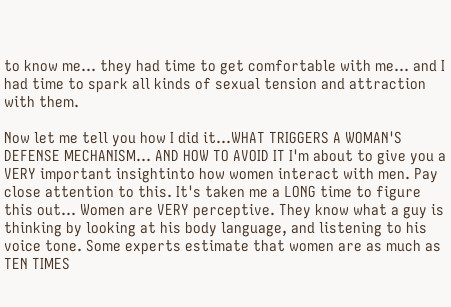to know me... they had time to get comfortable with me... and I had time to spark all kinds of sexual tension and attraction with them.

Now let me tell you how I did it...WHAT TRIGGERS A WOMAN'S DEFENSE MECHANISM... AND HOW TO AVOID IT I'm about to give you a VERY important insightinto how women interact with men. Pay close attention to this. It's taken me a LONG time to figure this out... Women are VERY perceptive. They know what a guy is thinking by looking at his body language, and listening to his voice tone. Some experts estimate that women are as much as TEN TIMES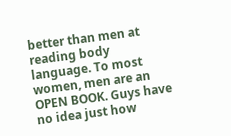better than men at reading body language. To most women, men are an OPEN BOOK. Guys have no idea just how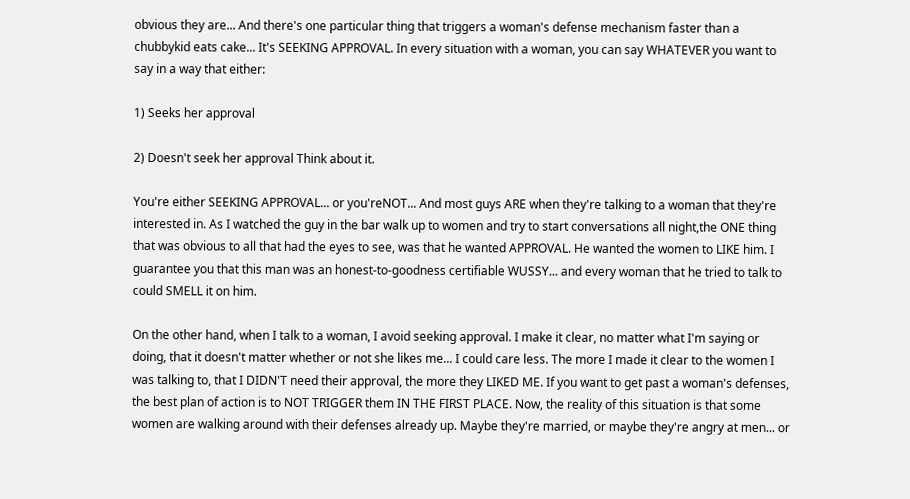obvious they are... And there's one particular thing that triggers a woman's defense mechanism faster than a chubbykid eats cake... It's SEEKING APPROVAL. In every situation with a woman, you can say WHATEVER you want to say in a way that either:

1) Seeks her approval

2) Doesn't seek her approval Think about it.

You're either SEEKING APPROVAL... or you'reNOT... And most guys ARE when they're talking to a woman that they're interested in. As I watched the guy in the bar walk up to women and try to start conversations all night,the ONE thing that was obvious to all that had the eyes to see, was that he wanted APPROVAL. He wanted the women to LIKE him. I guarantee you that this man was an honest-to-goodness certifiable WUSSY... and every woman that he tried to talk to could SMELL it on him.

On the other hand, when I talk to a woman, I avoid seeking approval. I make it clear, no matter what I'm saying or doing, that it doesn't matter whether or not she likes me... I could care less. The more I made it clear to the women I was talking to, that I DIDN'T need their approval, the more they LIKED ME. If you want to get past a woman's defenses, the best plan of action is to NOT TRIGGER them IN THE FIRST PLACE. Now, the reality of this situation is that some women are walking around with their defenses already up. Maybe they're married, or maybe they're angry at men... or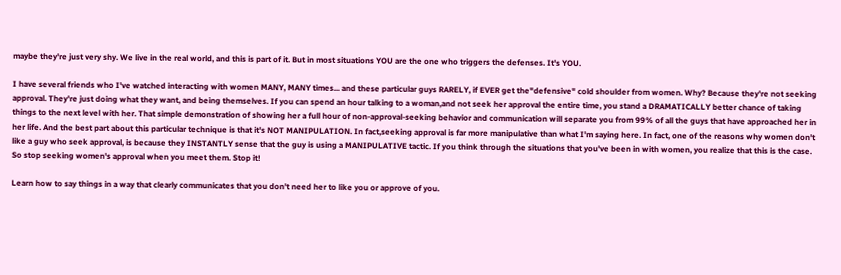maybe they're just very shy. We live in the real world, and this is part of it. But in most situations YOU are the one who triggers the defenses. It's YOU.

I have several friends who I've watched interacting with women MANY, MANY times... and these particular guys RARELY, if EVER get the"defensive" cold shoulder from women. Why? Because they're not seeking approval. They're just doing what they want, and being themselves. If you can spend an hour talking to a woman,and not seek her approval the entire time, you stand a DRAMATICALLY better chance of taking things to the next level with her. That simple demonstration of showing her a full hour of non-approval-seeking behavior and communication will separate you from 99% of all the guys that have approached her in her life. And the best part about this particular technique is that it's NOT MANIPULATION. In fact,seeking approval is far more manipulative than what I'm saying here. In fact, one of the reasons why women don't like a guy who seek approval, is because they INSTANTLY sense that the guy is using a MANIPULATIVE tactic. If you think through the situations that you've been in with women, you realize that this is the case. So stop seeking women's approval when you meet them. Stop it!

Learn how to say things in a way that clearly communicates that you don't need her to like you or approve of you.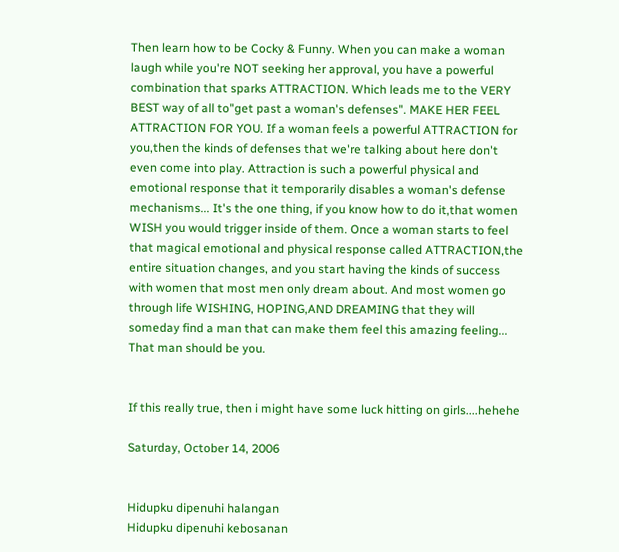Then learn how to be Cocky & Funny. When you can make a woman laugh while you're NOT seeking her approval, you have a powerful combination that sparks ATTRACTION. Which leads me to the VERY BEST way of all to"get past a woman's defenses". MAKE HER FEEL ATTRACTION FOR YOU. If a woman feels a powerful ATTRACTION for you,then the kinds of defenses that we're talking about here don't even come into play. Attraction is such a powerful physical and emotional response that it temporarily disables a woman's defense mechanisms... It's the one thing, if you know how to do it,that women WISH you would trigger inside of them. Once a woman starts to feel that magical emotional and physical response called ATTRACTION,the entire situation changes, and you start having the kinds of success with women that most men only dream about. And most women go through life WISHING, HOPING,AND DREAMING that they will someday find a man that can make them feel this amazing feeling... That man should be you.


If this really true, then i might have some luck hitting on girls....hehehe

Saturday, October 14, 2006


Hidupku dipenuhi halangan
Hidupku dipenuhi kebosanan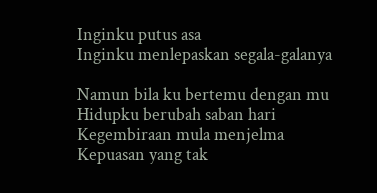Inginku putus asa
Inginku menlepaskan segala-galanya

Namun bila ku bertemu dengan mu
Hidupku berubah saban hari
Kegembiraan mula menjelma
Kepuasan yang tak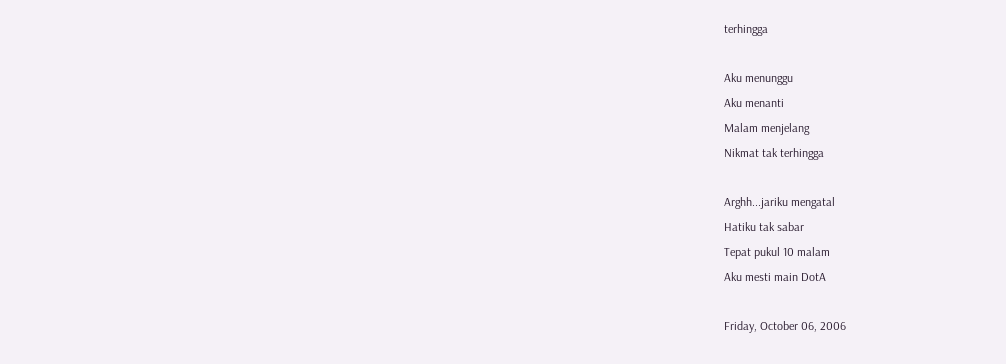terhingga

Aku menunggu
Aku menanti
Malam menjelang
Nikmat tak terhingga

Arghh...jariku mengatal
Hatiku tak sabar
Tepat pukul 10 malam
Aku mesti main DotA

Friday, October 06, 2006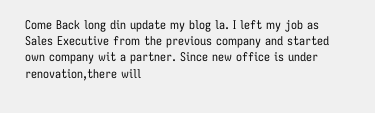Come Back long din update my blog la. I left my job as Sales Executive from the previous company and started own company wit a partner. Since new office is under renovation,there will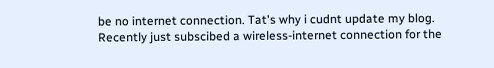be no internet connection. Tat's why i cudnt update my blog. Recently just subscibed a wireless-internet connection for the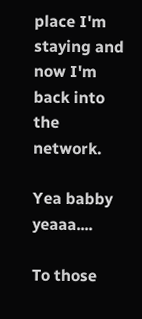place I'm staying and now I'm back into the network.

Yea babby yeaaa....

To those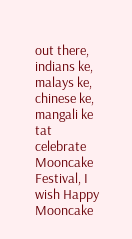out there, indians ke, malays ke, chinese ke, mangali ke tat celebrate Mooncake Festival, I wish Happy Mooncake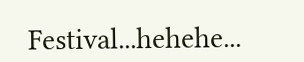Festival...hehehe...